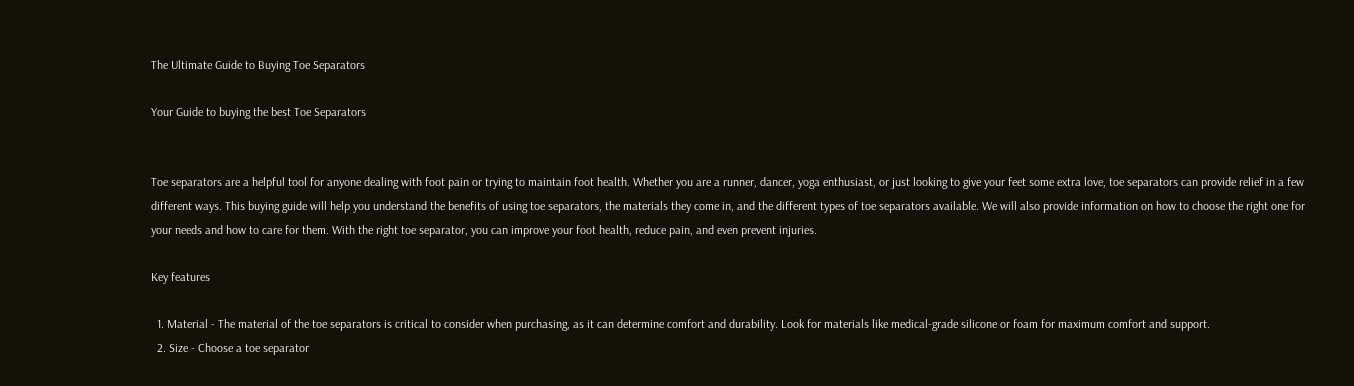The Ultimate Guide to Buying Toe Separators

Your Guide to buying the best Toe Separators


Toe separators are a helpful tool for anyone dealing with foot pain or trying to maintain foot health. Whether you are a runner, dancer, yoga enthusiast, or just looking to give your feet some extra love, toe separators can provide relief in a few different ways. This buying guide will help you understand the benefits of using toe separators, the materials they come in, and the different types of toe separators available. We will also provide information on how to choose the right one for your needs and how to care for them. With the right toe separator, you can improve your foot health, reduce pain, and even prevent injuries.

Key features

  1. Material - The material of the toe separators is critical to consider when purchasing, as it can determine comfort and durability. Look for materials like medical-grade silicone or foam for maximum comfort and support.
  2. Size - Choose a toe separator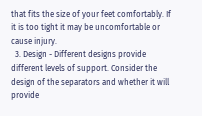that fits the size of your feet comfortably. If it is too tight it may be uncomfortable or cause injury.
  3. Design - Different designs provide different levels of support. Consider the design of the separators and whether it will provide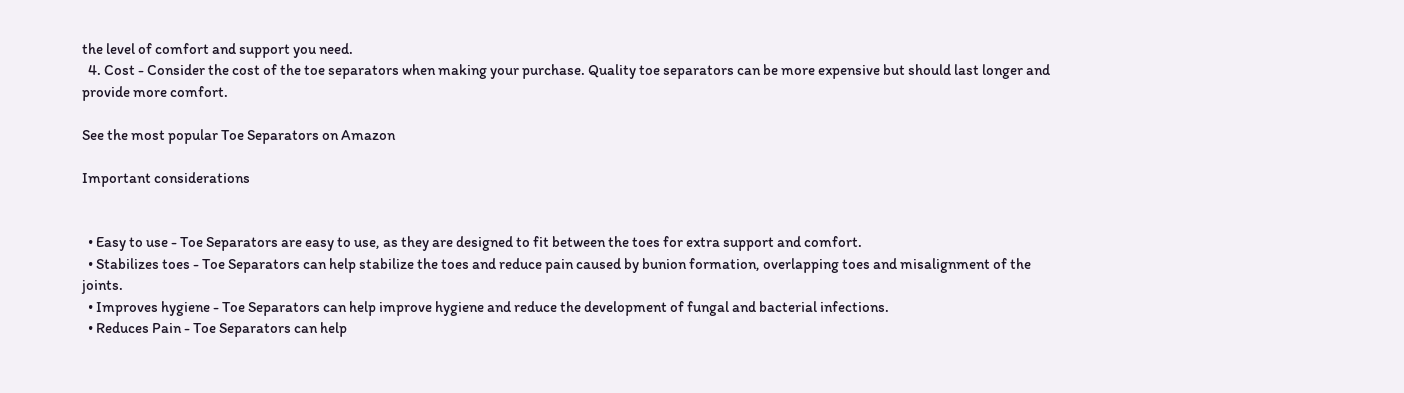the level of comfort and support you need.
  4. Cost - Consider the cost of the toe separators when making your purchase. Quality toe separators can be more expensive but should last longer and provide more comfort.

See the most popular Toe Separators on Amazon

Important considerations


  • Easy to use - Toe Separators are easy to use, as they are designed to fit between the toes for extra support and comfort.
  • Stabilizes toes - Toe Separators can help stabilize the toes and reduce pain caused by bunion formation, overlapping toes and misalignment of the joints.
  • Improves hygiene - Toe Separators can help improve hygiene and reduce the development of fungal and bacterial infections.
  • Reduces Pain - Toe Separators can help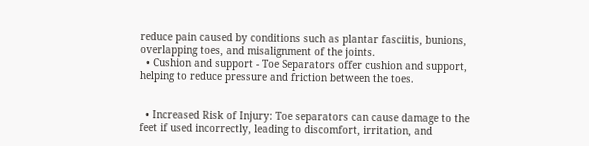reduce pain caused by conditions such as plantar fasciitis, bunions, overlapping toes, and misalignment of the joints.
  • Cushion and support - Toe Separators offer cushion and support, helping to reduce pressure and friction between the toes.


  • Increased Risk of Injury: Toe separators can cause damage to the feet if used incorrectly, leading to discomfort, irritation, and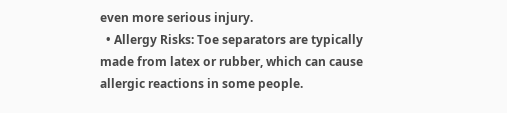even more serious injury.
  • Allergy Risks: Toe separators are typically made from latex or rubber, which can cause allergic reactions in some people.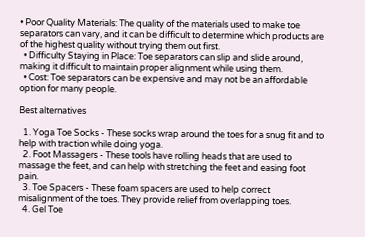• Poor Quality Materials: The quality of the materials used to make toe separators can vary, and it can be difficult to determine which products are of the highest quality without trying them out first.
  • Difficulty Staying in Place: Toe separators can slip and slide around, making it difficult to maintain proper alignment while using them.
  • Cost: Toe separators can be expensive and may not be an affordable option for many people.

Best alternatives

  1. Yoga Toe Socks - These socks wrap around the toes for a snug fit and to help with traction while doing yoga.
  2. Foot Massagers - These tools have rolling heads that are used to massage the feet, and can help with stretching the feet and easing foot pain.
  3. Toe Spacers - These foam spacers are used to help correct misalignment of the toes. They provide relief from overlapping toes.
  4. Gel Toe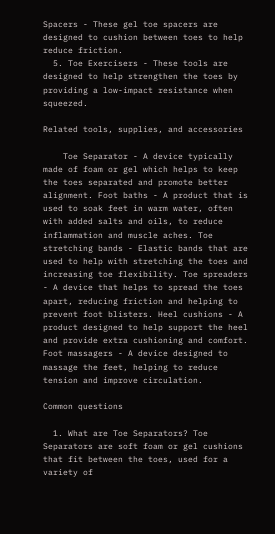Spacers - These gel toe spacers are designed to cushion between toes to help reduce friction.
  5. Toe Exercisers - These tools are designed to help strengthen the toes by providing a low-impact resistance when squeezed.

Related tools, supplies, and accessories

    Toe Separator - A device typically made of foam or gel which helps to keep the toes separated and promote better alignment. Foot baths - A product that is used to soak feet in warm water, often with added salts and oils, to reduce inflammation and muscle aches. Toe stretching bands - Elastic bands that are used to help with stretching the toes and increasing toe flexibility. Toe spreaders - A device that helps to spread the toes apart, reducing friction and helping to prevent foot blisters. Heel cushions - A product designed to help support the heel and provide extra cushioning and comfort. Foot massagers - A device designed to massage the feet, helping to reduce tension and improve circulation.

Common questions

  1. What are Toe Separators? Toe Separators are soft foam or gel cushions that fit between the toes, used for a variety of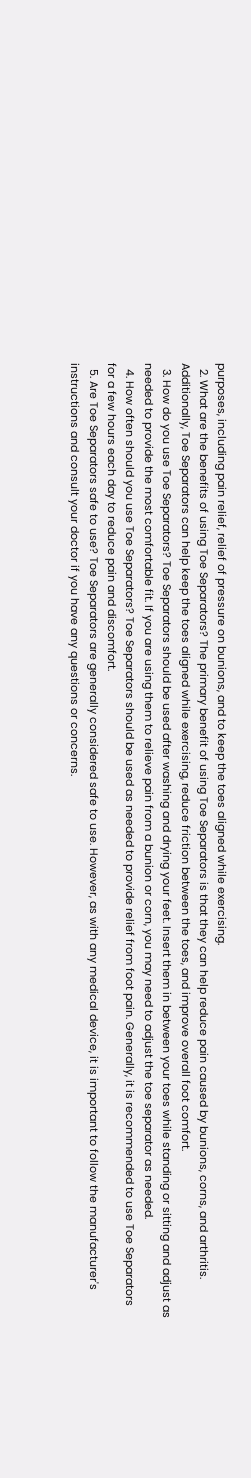purposes, including pain relief, relief of pressure on bunions, and to keep the toes aligned while exercising.
  2. What are the benefits of using Toe Separators? The primary benefit of using Toe Separators is that they can help reduce pain caused by bunions, corns, and arthritis. Additionally, Toe Separators can help keep the toes aligned while exercising, reduce friction between the toes, and improve overall foot comfort.
  3. How do you use Toe Separators? Toe Separators should be used after washing and drying your feet. Insert them in between your toes while standing or sitting and adjust as needed to provide the most comfortable fit. If you are using them to relieve pain from a bunion or corn, you may need to adjust the toe separator as needed.
  4. How often should you use Toe Separators? Toe Separators should be used as needed to provide relief from foot pain. Generally, it is recommended to use Toe Separators for a few hours each day to reduce pain and discomfort.
  5. Are Toe Separators safe to use? Toe Separators are generally considered safe to use. However, as with any medical device, it is important to follow the manufacturer's instructions and consult your doctor if you have any questions or concerns.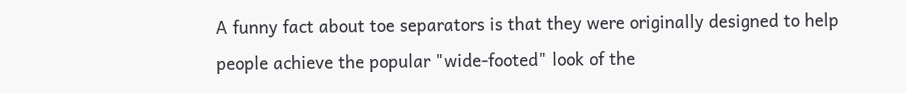A funny fact about toe separators is that they were originally designed to help people achieve the popular "wide-footed" look of the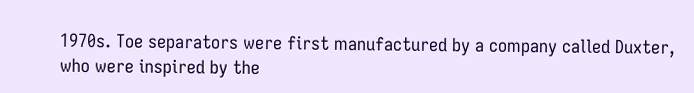1970s. Toe separators were first manufactured by a company called Duxter, who were inspired by the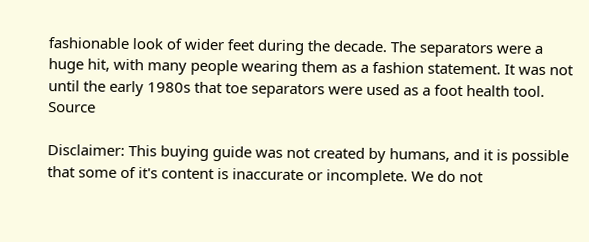fashionable look of wider feet during the decade. The separators were a huge hit, with many people wearing them as a fashion statement. It was not until the early 1980s that toe separators were used as a foot health tool. Source

Disclaimer: This buying guide was not created by humans, and it is possible that some of it's content is inaccurate or incomplete. We do not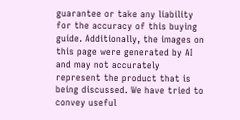guarantee or take any liability for the accuracy of this buying guide. Additionally, the images on this page were generated by AI and may not accurately represent the product that is being discussed. We have tried to convey useful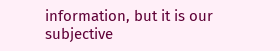information, but it is our subjective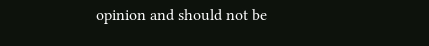opinion and should not be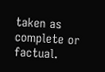taken as complete or factual.